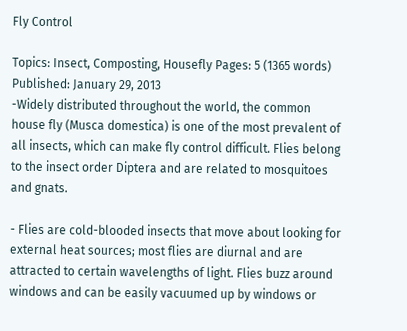Fly Control

Topics: Insect, Composting, Housefly Pages: 5 (1365 words) Published: January 29, 2013
-Widely distributed throughout the world, the common house fly (Musca domestica) is one of the most prevalent of all insects, which can make fly control difficult. Flies belong to the insect order Diptera and are related to mosquitoes and gnats.

- Flies are cold-blooded insects that move about looking for external heat sources; most flies are diurnal and are attracted to certain wavelengths of light. Flies buzz around windows and can be easily vacuumed up by windows or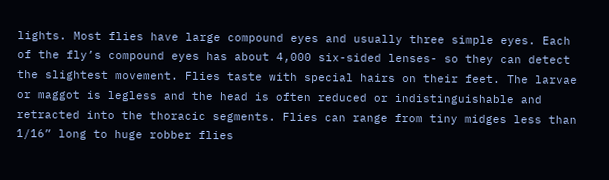lights. Most flies have large compound eyes and usually three simple eyes. Each of the fly’s compound eyes has about 4,000 six-sided lenses- so they can detect the slightest movement. Flies taste with special hairs on their feet. The larvae or maggot is legless and the head is often reduced or indistinguishable and retracted into the thoracic segments. Flies can range from tiny midges less than 1/16” long to huge robber flies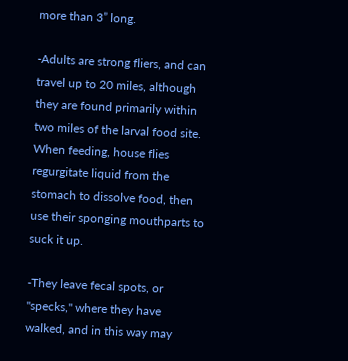more than 3” long.

-Adults are strong fliers, and can travel up to 20 miles, although they are found primarily within two miles of the larval food site. When feeding, house flies regurgitate liquid from the stomach to dissolve food, then use their sponging mouthparts to suck it up.

-They leave fecal spots, or "specks," where they have walked, and in this way may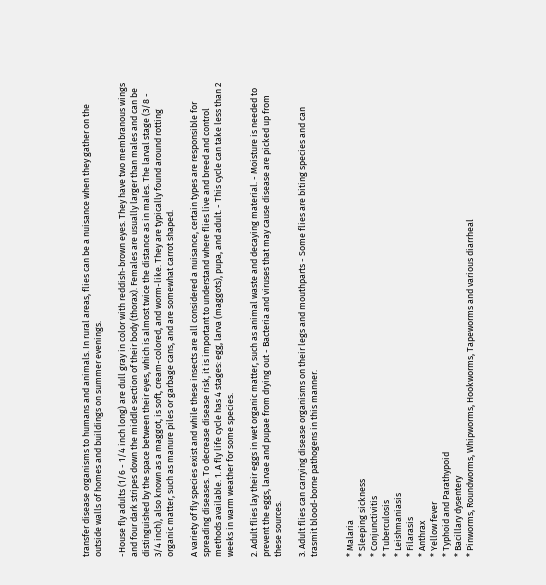transfer disease organisms to humans and animals. In rural areas, flies can be a nuisance when they gather on the outside walls of homes and buildings on summer evenings.

-House fly adults (1/6 - 1/4 inch long) are dull gray in color with reddish-brown eyes. They have two membranous wings and four dark stripes down the middle section of their body (thorax). Females are usually larger than males and can be distinguished by the space between their eyes, which is almost twice the distance as in males. The larval stage (3/8 - 3/4 inch), also known as a maggot, is soft, cream-colored, and worm-like. They are typically found around rotting organic matter, such as manure piles or garbage cans, and are somewhat carrot shaped.

A variety of fly species exist and while these insects are all considered a nuisance, certain types are responsible for spreading diseases. To decrease disease risk, it is important to understand where flies live and breed and control methods available. 1. A fly life cycle has 4 stages: egg, larva (maggots), pupa, and adult. - This cycle can take less than 2 weeks in warm weather for some species.

2. Adult flies lay their eggs in wet organic matter, such as animal waste and decaying material. - Moisture is needed to prevent the eggs, larvae and pupae from drying out - Bacteria and viruses that may cause disease are picked up from these sources.

3. Adult flies can carrying disease organisms on their legs and mouthparts - Some flies are biting species and can trasmit blood-borne pathogens in this manner.


* Malaria
* Sleeping sickness
* Conjunctivitis
* Tuberculosis
* Leishmaniasis
* Filarasis
* Anthrax
* Yellow fever
* Typhoid and Parathypoid
* Bacillary dysentery
* Pinworms, Roundworms, Whipworms, Hookworms, Tapeworms and various diarrheal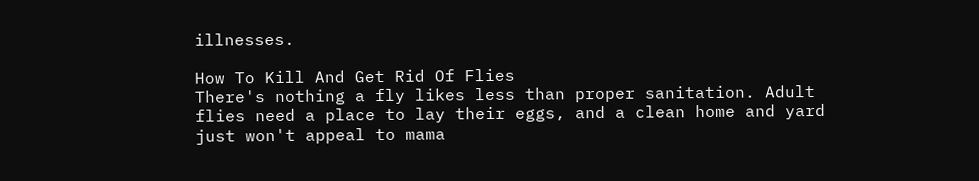illnesses.

How To Kill And Get Rid Of Flies
There's nothing a fly likes less than proper sanitation. Adult flies need a place to lay their eggs, and a clean home and yard just won't appeal to mama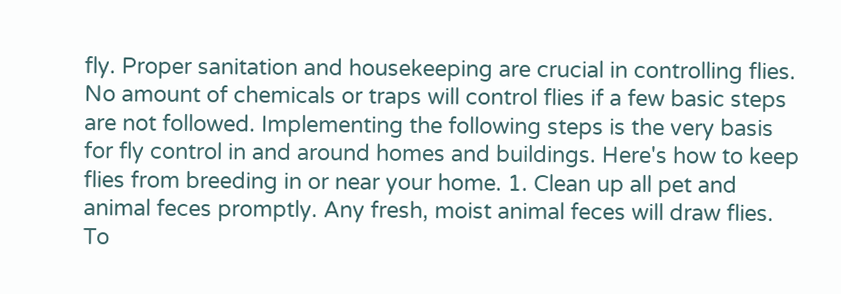fly. Proper sanitation and housekeeping are crucial in controlling flies. No amount of chemicals or traps will control flies if a few basic steps are not followed. Implementing the following steps is the very basis for fly control in and around homes and buildings. Here's how to keep flies from breeding in or near your home. 1. Clean up all pet and animal feces promptly. Any fresh, moist animal feces will draw flies. To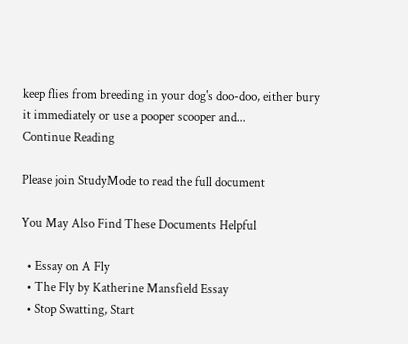keep flies from breeding in your dog's doo-doo, either bury it immediately or use a pooper scooper and...
Continue Reading

Please join StudyMode to read the full document

You May Also Find These Documents Helpful

  • Essay on A Fly
  • The Fly by Katherine Mansfield Essay
  • Stop Swatting, Start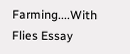Farming....With Flies Essay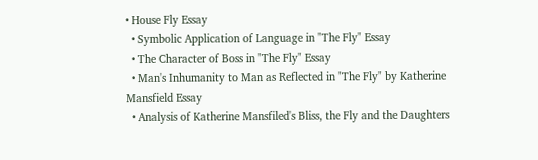• House Fly Essay
  • Symbolic Application of Language in "The Fly" Essay
  • The Character of Boss in "The Fly" Essay
  • Man's Inhumanity to Man as Reflected in "The Fly" by Katherine Mansfield Essay
  • Analysis of Katherine Mansfiled's Bliss, the Fly and the Daughters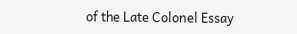of the Late Colonel Essay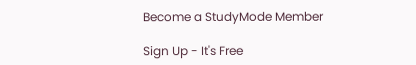Become a StudyMode Member

Sign Up - It's Free